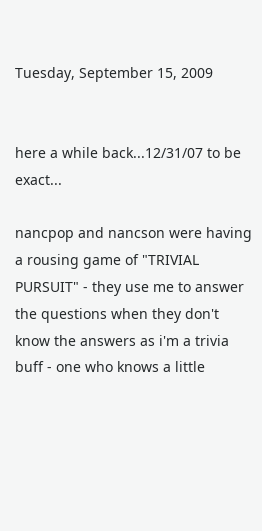Tuesday, September 15, 2009


here a while back...12/31/07 to be exact...

nancpop and nancson were having a rousing game of "TRIVIAL PURSUIT" - they use me to answer the questions when they don't know the answers as i'm a trivia buff - one who knows a little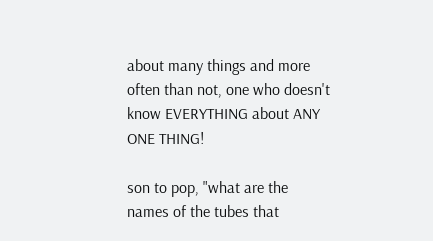about many things and more often than not, one who doesn't know EVERYTHING about ANY ONE THING!

son to pop, "what are the names of the tubes that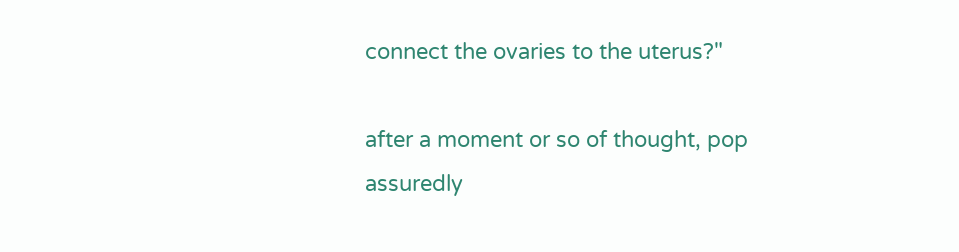connect the ovaries to the uterus?"

after a moment or so of thought, pop assuredly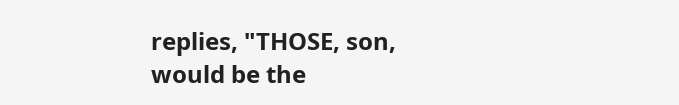replies, "THOSE, son, would be the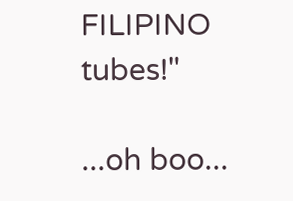FILIPINO tubes!"

...oh boo...